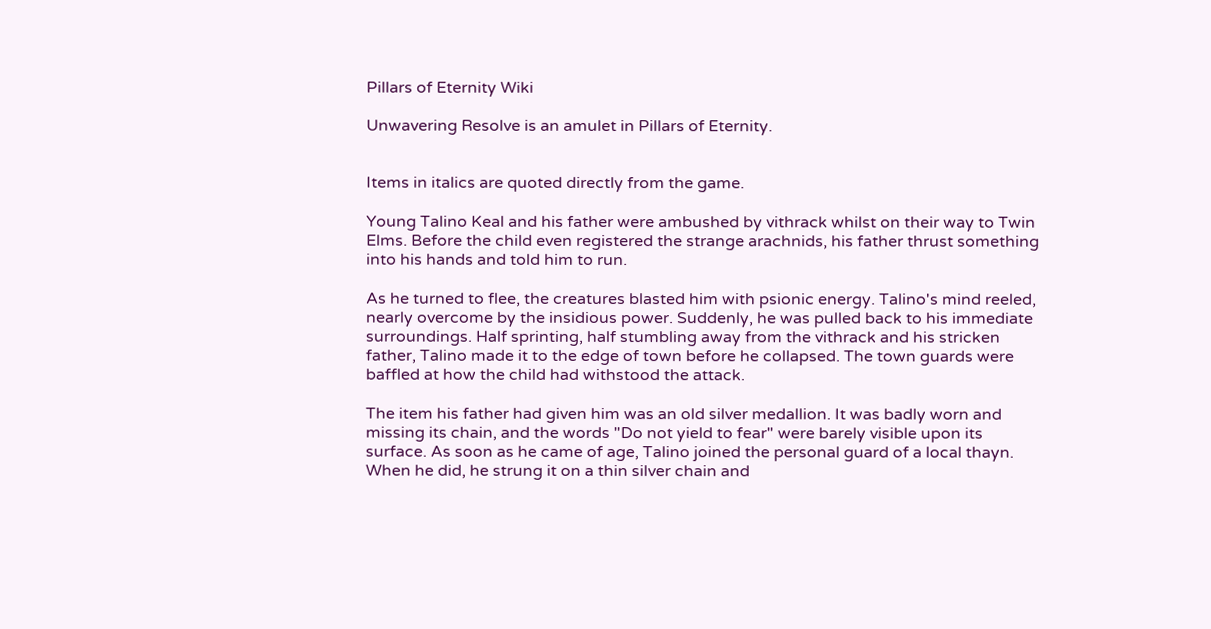Pillars of Eternity Wiki

Unwavering Resolve is an amulet in Pillars of Eternity.


Items in italics are quoted directly from the game.

Young Talino Keal and his father were ambushed by vithrack whilst on their way to Twin Elms. Before the child even registered the strange arachnids, his father thrust something into his hands and told him to run.

As he turned to flee, the creatures blasted him with psionic energy. Talino's mind reeled, nearly overcome by the insidious power. Suddenly, he was pulled back to his immediate surroundings. Half sprinting, half stumbling away from the vithrack and his stricken father, Talino made it to the edge of town before he collapsed. The town guards were baffled at how the child had withstood the attack.

The item his father had given him was an old silver medallion. It was badly worn and missing its chain, and the words "Do not yield to fear" were barely visible upon its surface. As soon as he came of age, Talino joined the personal guard of a local thayn. When he did, he strung it on a thin silver chain and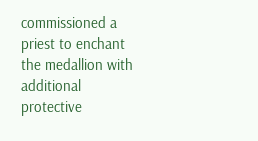commissioned a priest to enchant the medallion with additional protective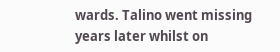wards. Talino went missing years later whilst on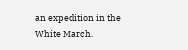an expedition in the White March.